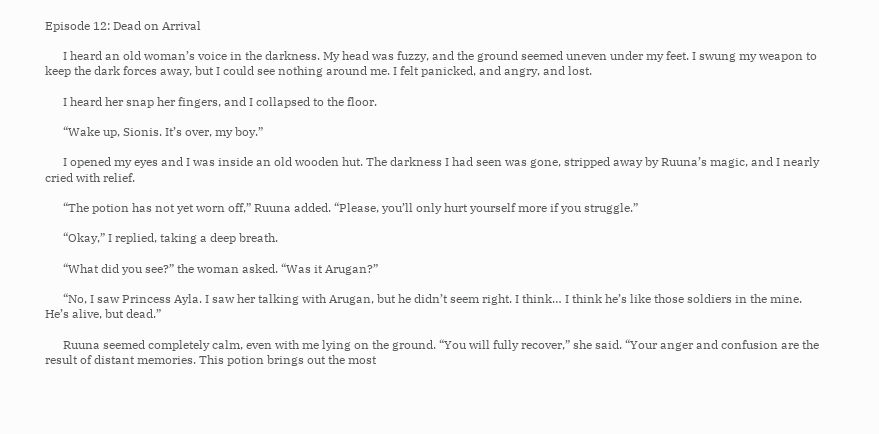Episode 12: Dead on Arrival

      I heard an old woman’s voice in the darkness. My head was fuzzy, and the ground seemed uneven under my feet. I swung my weapon to keep the dark forces away, but I could see nothing around me. I felt panicked, and angry, and lost.

      I heard her snap her fingers, and I collapsed to the floor.

      “Wake up, Sionis. It’s over, my boy.”

      I opened my eyes and I was inside an old wooden hut. The darkness I had seen was gone, stripped away by Ruuna’s magic, and I nearly cried with relief.

      “The potion has not yet worn off,” Ruuna added. “Please, you’ll only hurt yourself more if you struggle.”

      “Okay,” I replied, taking a deep breath.

      “What did you see?” the woman asked. “Was it Arugan?”

      “No, I saw Princess Ayla. I saw her talking with Arugan, but he didn’t seem right. I think… I think he’s like those soldiers in the mine. He’s alive, but dead.”

      Ruuna seemed completely calm, even with me lying on the ground. “You will fully recover,” she said. “Your anger and confusion are the result of distant memories. This potion brings out the most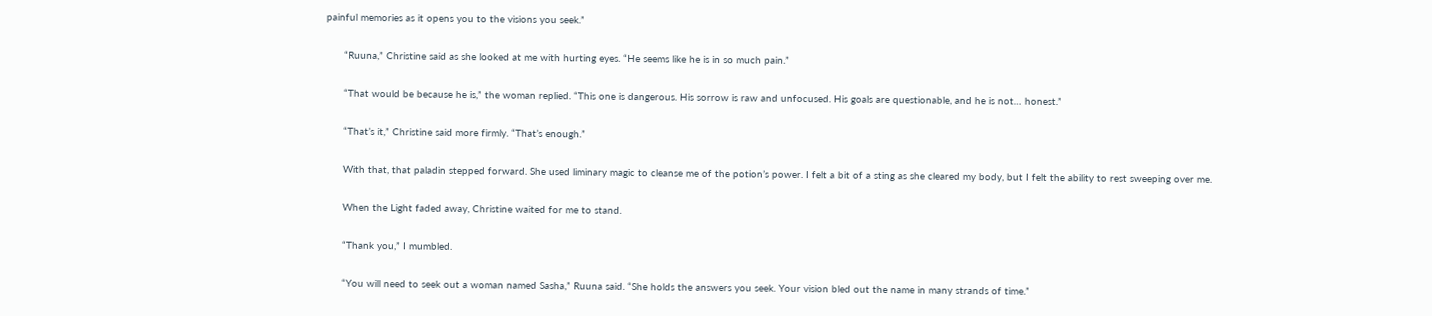painful memories as it opens you to the visions you seek.”

      “Ruuna,” Christine said as she looked at me with hurting eyes. “He seems like he is in so much pain.”

      “That would be because he is,” the woman replied. “This one is dangerous. His sorrow is raw and unfocused. His goals are questionable, and he is not… honest.”

      “That’s it,” Christine said more firmly. “That’s enough.”

      With that, that paladin stepped forward. She used liminary magic to cleanse me of the potion’s power. I felt a bit of a sting as she cleared my body, but I felt the ability to rest sweeping over me.

      When the Light faded away, Christine waited for me to stand.

      “Thank you,” I mumbled.

      “You will need to seek out a woman named Sasha,” Ruuna said. “She holds the answers you seek. Your vision bled out the name in many strands of time.”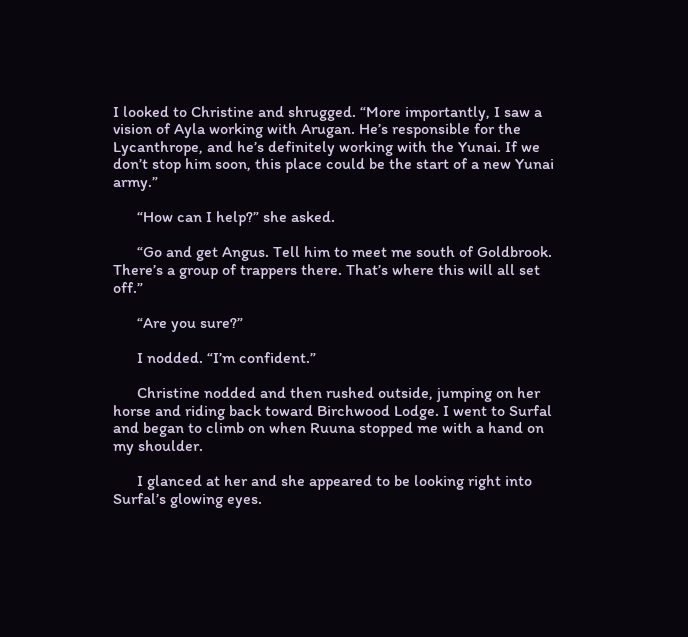I looked to Christine and shrugged. “More importantly, I saw a vision of Ayla working with Arugan. He’s responsible for the Lycanthrope, and he’s definitely working with the Yunai. If we don’t stop him soon, this place could be the start of a new Yunai army.”

      “How can I help?” she asked.

      “Go and get Angus. Tell him to meet me south of Goldbrook. There’s a group of trappers there. That’s where this will all set off.”

      “Are you sure?”

      I nodded. “I’m confident.”

      Christine nodded and then rushed outside, jumping on her horse and riding back toward Birchwood Lodge. I went to Surfal and began to climb on when Ruuna stopped me with a hand on my shoulder.

      I glanced at her and she appeared to be looking right into Surfal’s glowing eyes.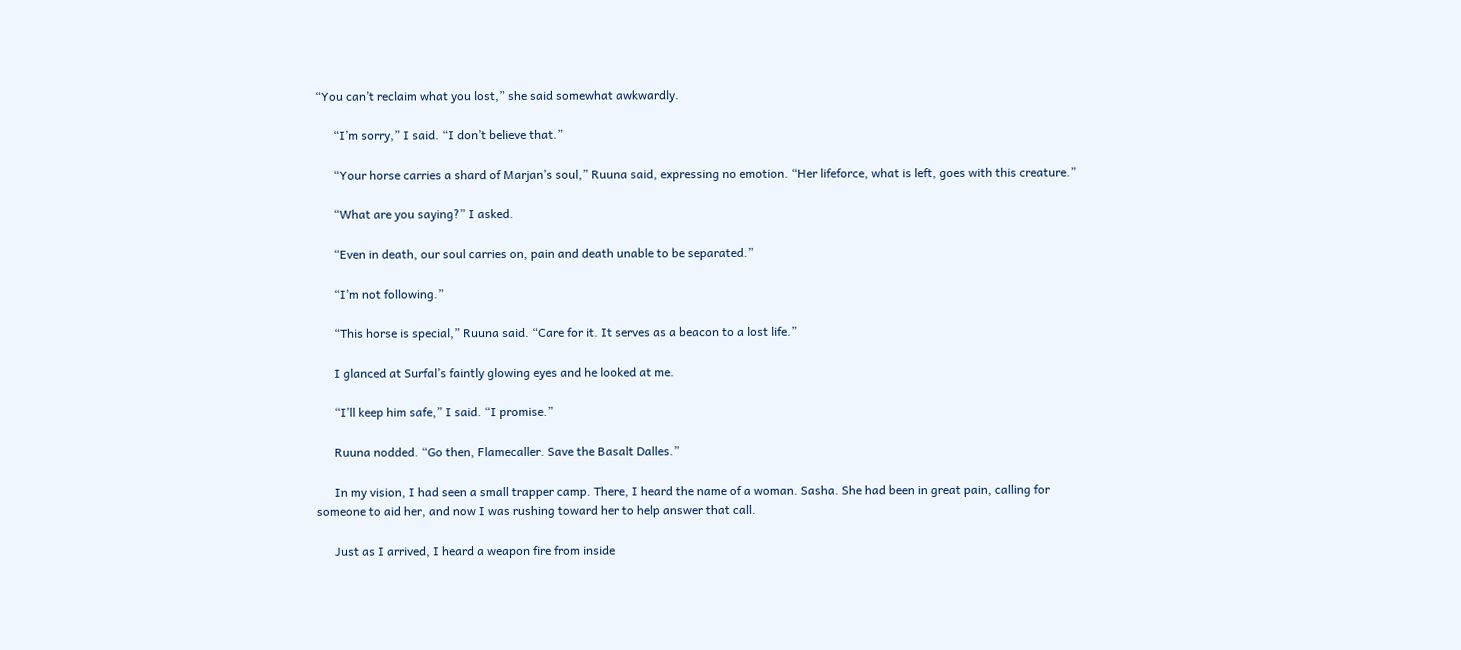“You can’t reclaim what you lost,” she said somewhat awkwardly.

      “I’m sorry,” I said. “I don’t believe that.”

      “Your horse carries a shard of Marjan’s soul,” Ruuna said, expressing no emotion. “Her lifeforce, what is left, goes with this creature.”

      “What are you saying?” I asked.

      “Even in death, our soul carries on, pain and death unable to be separated.”

      “I’m not following.”

      “This horse is special,” Ruuna said. “Care for it. It serves as a beacon to a lost life.”

      I glanced at Surfal’s faintly glowing eyes and he looked at me.

      “I’ll keep him safe,” I said. “I promise.”

      Ruuna nodded. “Go then, Flamecaller. Save the Basalt Dalles.”

      In my vision, I had seen a small trapper camp. There, I heard the name of a woman. Sasha. She had been in great pain, calling for someone to aid her, and now I was rushing toward her to help answer that call.

      Just as I arrived, I heard a weapon fire from inside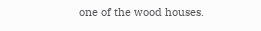one of the wood houses.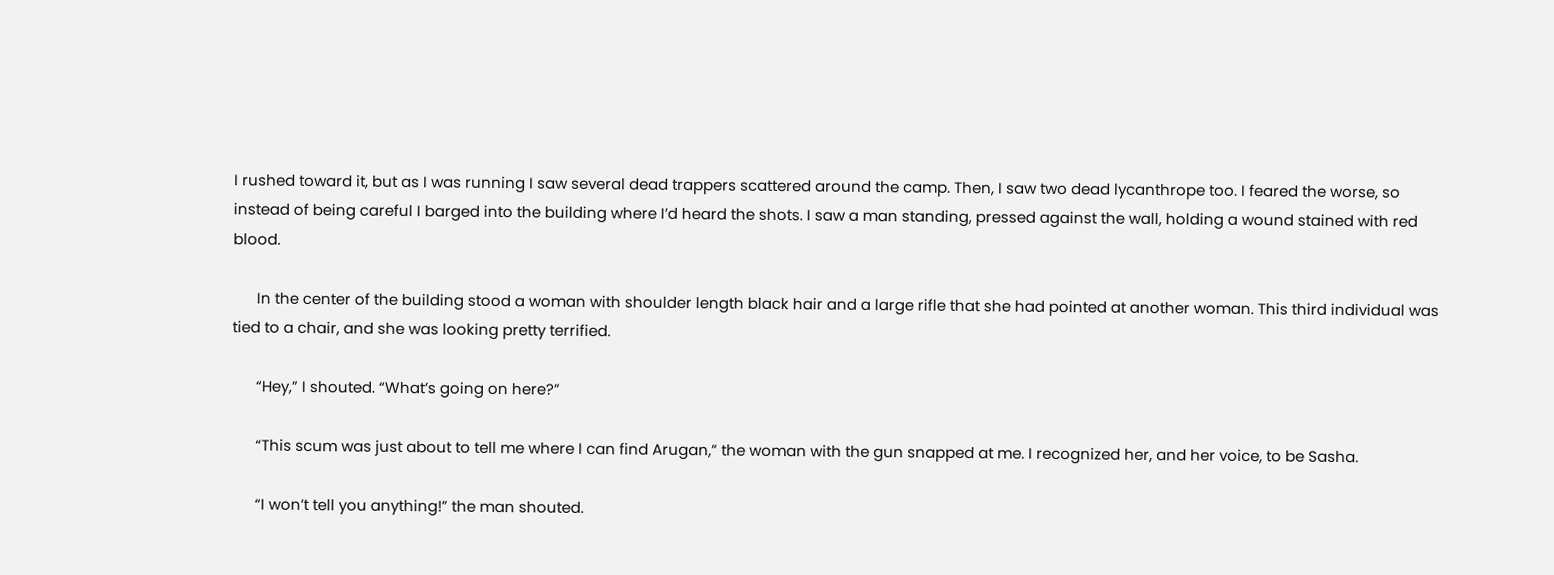I rushed toward it, but as I was running I saw several dead trappers scattered around the camp. Then, I saw two dead lycanthrope too. I feared the worse, so instead of being careful I barged into the building where I’d heard the shots. I saw a man standing, pressed against the wall, holding a wound stained with red blood.

      In the center of the building stood a woman with shoulder length black hair and a large rifle that she had pointed at another woman. This third individual was tied to a chair, and she was looking pretty terrified.

      “Hey,” I shouted. “What’s going on here?”

      “This scum was just about to tell me where I can find Arugan,” the woman with the gun snapped at me. I recognized her, and her voice, to be Sasha.

      “I won’t tell you anything!” the man shouted.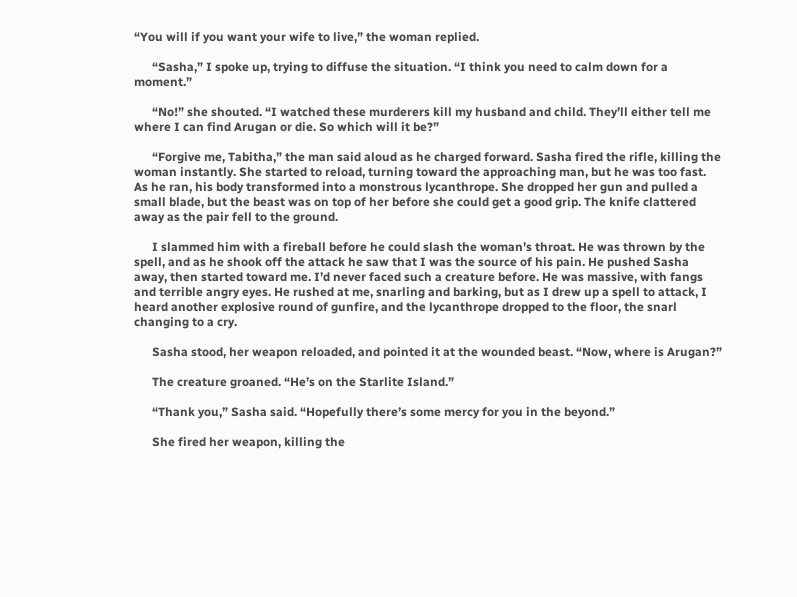“You will if you want your wife to live,” the woman replied.

      “Sasha,” I spoke up, trying to diffuse the situation. “I think you need to calm down for a moment.”

      “No!” she shouted. “I watched these murderers kill my husband and child. They’ll either tell me where I can find Arugan or die. So which will it be?”

      “Forgive me, Tabitha,” the man said aloud as he charged forward. Sasha fired the rifle, killing the woman instantly. She started to reload, turning toward the approaching man, but he was too fast. As he ran, his body transformed into a monstrous lycanthrope. She dropped her gun and pulled a small blade, but the beast was on top of her before she could get a good grip. The knife clattered away as the pair fell to the ground.

      I slammed him with a fireball before he could slash the woman’s throat. He was thrown by the spell, and as he shook off the attack he saw that I was the source of his pain. He pushed Sasha away, then started toward me. I’d never faced such a creature before. He was massive, with fangs and terrible angry eyes. He rushed at me, snarling and barking, but as I drew up a spell to attack, I heard another explosive round of gunfire, and the lycanthrope dropped to the floor, the snarl changing to a cry.

      Sasha stood, her weapon reloaded, and pointed it at the wounded beast. “Now, where is Arugan?”

      The creature groaned. “He’s on the Starlite Island.”

      “Thank you,” Sasha said. “Hopefully there’s some mercy for you in the beyond.”

      She fired her weapon, killing the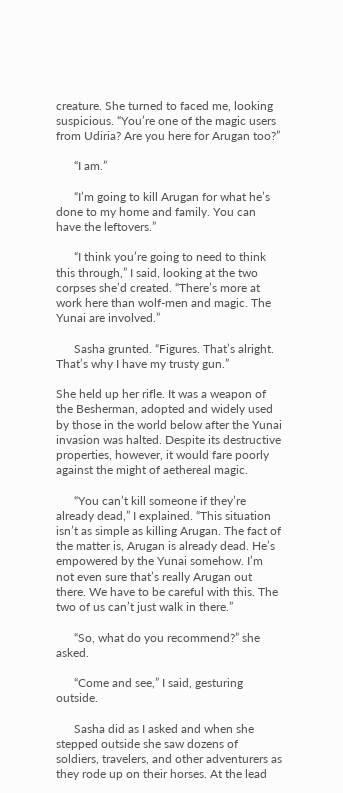creature. She turned to faced me, looking suspicious. “You’re one of the magic users from Udiria? Are you here for Arugan too?”

      “I am.”

      “I’m going to kill Arugan for what he’s done to my home and family. You can have the leftovers.”

      “I think you’re going to need to think this through,” I said, looking at the two corpses she’d created. “There’s more at work here than wolf-men and magic. The Yunai are involved.”

      Sasha grunted. “Figures. That’s alright. That’s why I have my trusty gun.”

She held up her rifle. It was a weapon of the Besherman, adopted and widely used by those in the world below after the Yunai invasion was halted. Despite its destructive properties, however, it would fare poorly against the might of aethereal magic.

      “You can’t kill someone if they’re already dead,” I explained. “This situation isn’t as simple as killing Arugan. The fact of the matter is, Arugan is already dead. He’s empowered by the Yunai somehow. I’m not even sure that’s really Arugan out there. We have to be careful with this. The two of us can’t just walk in there.”

      “So, what do you recommend?” she asked.

      “Come and see,” I said, gesturing outside.

      Sasha did as I asked and when she stepped outside she saw dozens of soldiers, travelers, and other adventurers as they rode up on their horses. At the lead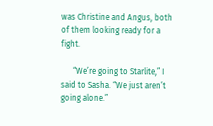was Christine and Angus, both of them looking ready for a fight.

      “We’re going to Starlite,” I said to Sasha. “We just aren’t going alone.”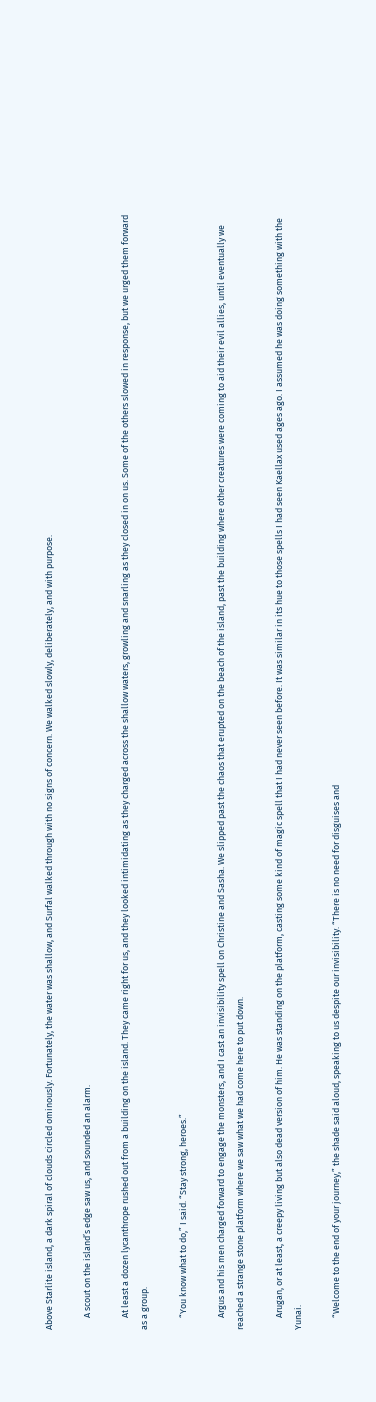Above Starlite island, a dark spiral of clouds circled ominously. Fortunately, the water was shallow, and Surfal walked through with no signs of concern. We walked slowly, deliberately, and with purpose.

      A scout on the island’s edge saw us, and sounded an alarm.

      At least a dozen lycanthrope rushed out from a building on the island. They came right for us, and they looked intimidating as they charged across the shallow waters, growling and snarling as they closed in on us. Some of the others slowed in response, but we urged them forward as a group.

      “You know what to do,” I said. “Stay strong, heroes.”

      Argus and his men charged forward to engage the monsters, and I cast an invisibility spell on Christine and Sasha. We slipped past the chaos that erupted on the beach of the island, past the building where other creatures were coming to aid their evil allies, until eventually we reached a strange stone platform where we saw what we had come here to put down.

      Arugan, or at least, a creepy living but also dead version of him. He was standing on the platform, casting some kind of magic spell that I had never seen before. It was similar in its hue to those spells I had seen Kaellax used ages ago. I assumed he was doing something with the Yunai.

      “Welcome to the end of your journey,” the shade said aloud, speaking to us despite our invisibility. “There is no need for disguises and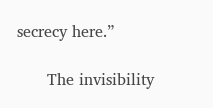secrecy here.”

      The invisibility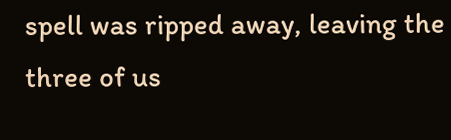spell was ripped away, leaving the three of us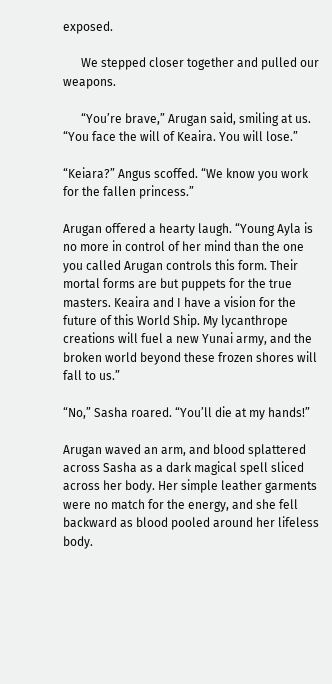exposed.

      We stepped closer together and pulled our weapons.

      “You’re brave,” Arugan said, smiling at us. “You face the will of Keaira. You will lose.”

“Keiara?” Angus scoffed. “We know you work for the fallen princess.”

Arugan offered a hearty laugh. “Young Ayla is no more in control of her mind than the one you called Arugan controls this form. Their mortal forms are but puppets for the true masters. Keaira and I have a vision for the future of this World Ship. My lycanthrope creations will fuel a new Yunai army, and the broken world beyond these frozen shores will fall to us.”

“No,” Sasha roared. “You’ll die at my hands!”

Arugan waved an arm, and blood splattered across Sasha as a dark magical spell sliced across her body. Her simple leather garments were no match for the energy, and she fell backward as blood pooled around her lifeless body.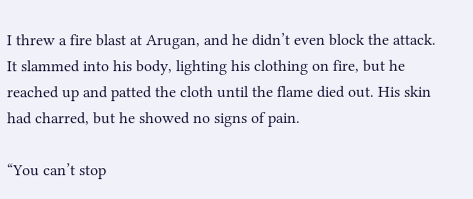I threw a fire blast at Arugan, and he didn’t even block the attack. It slammed into his body, lighting his clothing on fire, but he reached up and patted the cloth until the flame died out. His skin had charred, but he showed no signs of pain.

“You can’t stop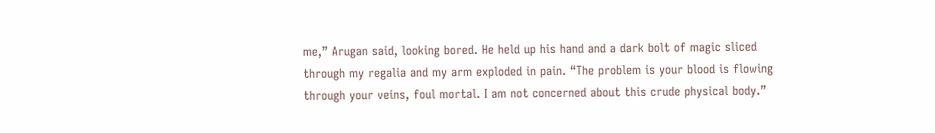me,” Arugan said, looking bored. He held up his hand and a dark bolt of magic sliced through my regalia and my arm exploded in pain. “The problem is your blood is flowing through your veins, foul mortal. I am not concerned about this crude physical body.”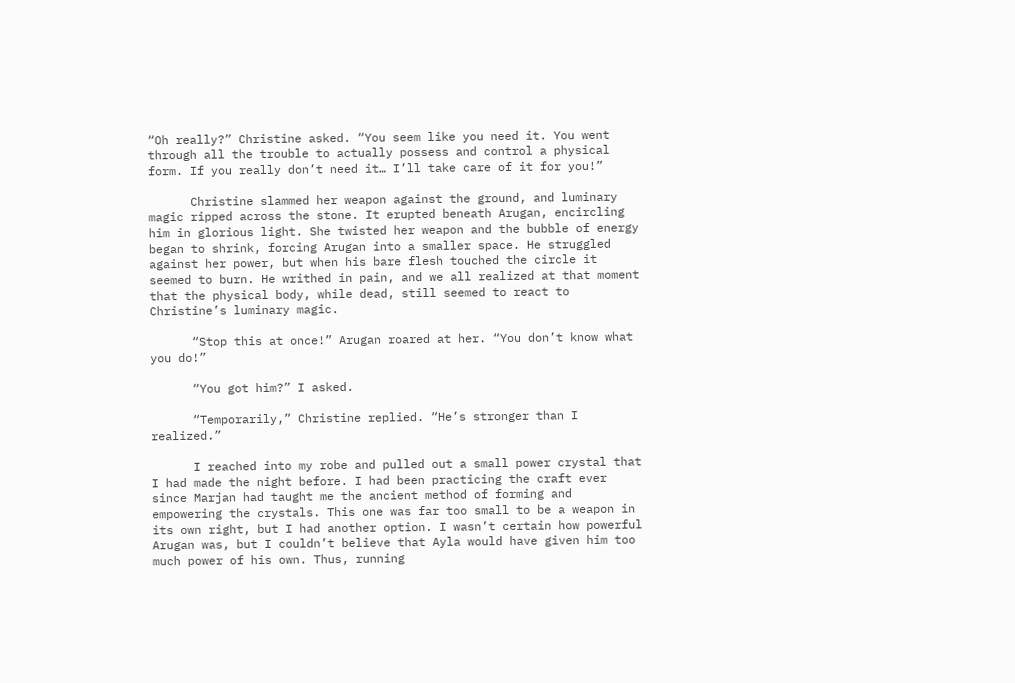“Oh really?” Christine asked. “You seem like you need it. You went through all the trouble to actually possess and control a physical form. If you really don’t need it… I’ll take care of it for you!”

      Christine slammed her weapon against the ground, and luminary magic ripped across the stone. It erupted beneath Arugan, encircling him in glorious light. She twisted her weapon and the bubble of energy began to shrink, forcing Arugan into a smaller space. He struggled against her power, but when his bare flesh touched the circle it seemed to burn. He writhed in pain, and we all realized at that moment that the physical body, while dead, still seemed to react to Christine’s luminary magic.

      “Stop this at once!” Arugan roared at her. “You don’t know what you do!”

      “You got him?” I asked.

      “Temporarily,” Christine replied. “He’s stronger than I realized.”

      I reached into my robe and pulled out a small power crystal that I had made the night before. I had been practicing the craft ever since Marjan had taught me the ancient method of forming and empowering the crystals. This one was far too small to be a weapon in its own right, but I had another option. I wasn’t certain how powerful Arugan was, but I couldn’t believe that Ayla would have given him too much power of his own. Thus, running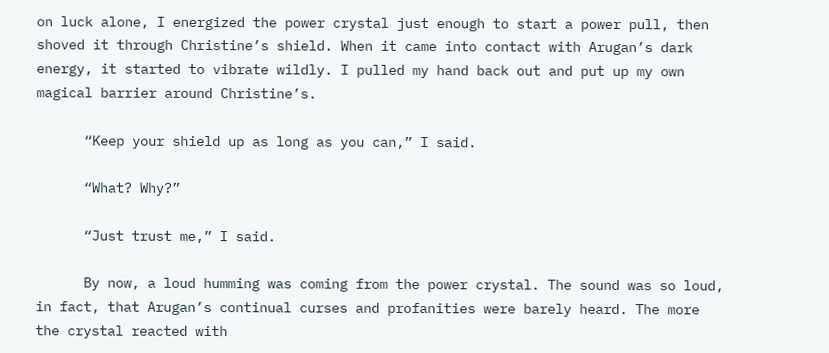on luck alone, I energized the power crystal just enough to start a power pull, then shoved it through Christine’s shield. When it came into contact with Arugan’s dark energy, it started to vibrate wildly. I pulled my hand back out and put up my own magical barrier around Christine’s.

      “Keep your shield up as long as you can,” I said.

      “What? Why?”

      “Just trust me,” I said.

      By now, a loud humming was coming from the power crystal. The sound was so loud, in fact, that Arugan’s continual curses and profanities were barely heard. The more the crystal reacted with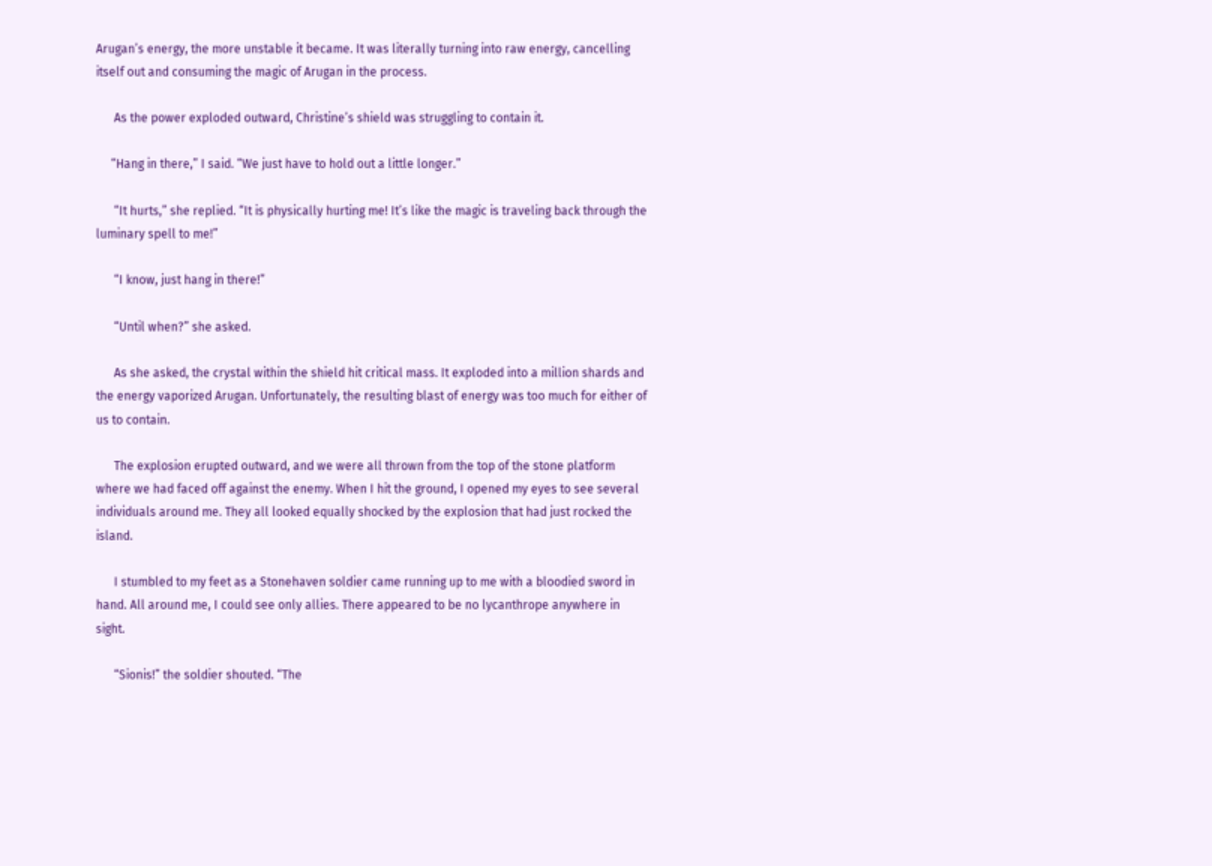Arugan’s energy, the more unstable it became. It was literally turning into raw energy, cancelling itself out and consuming the magic of Arugan in the process.

      As the power exploded outward, Christine’s shield was struggling to contain it.

     “Hang in there,” I said. “We just have to hold out a little longer.”

      “It hurts,” she replied. “It is physically hurting me! It’s like the magic is traveling back through the luminary spell to me!”

      “I know, just hang in there!”

      “Until when?” she asked.

      As she asked, the crystal within the shield hit critical mass. It exploded into a million shards and the energy vaporized Arugan. Unfortunately, the resulting blast of energy was too much for either of us to contain.

      The explosion erupted outward, and we were all thrown from the top of the stone platform where we had faced off against the enemy. When I hit the ground, I opened my eyes to see several individuals around me. They all looked equally shocked by the explosion that had just rocked the island.

      I stumbled to my feet as a Stonehaven soldier came running up to me with a bloodied sword in hand. All around me, I could see only allies. There appeared to be no lycanthrope anywhere in sight.

      “Sionis!” the soldier shouted. “The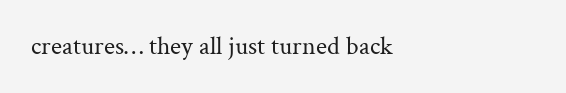creatures… they all just turned back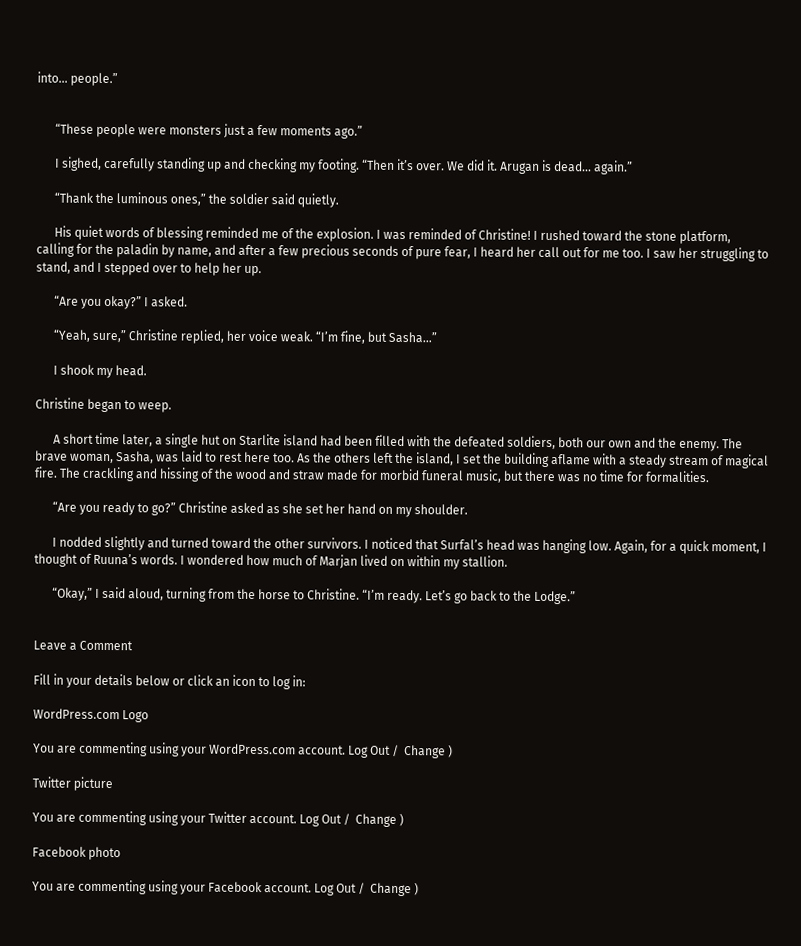into… people.”


      “These people were monsters just a few moments ago.”

      I sighed, carefully standing up and checking my footing. “Then it’s over. We did it. Arugan is dead… again.”

      “Thank the luminous ones,” the soldier said quietly.

      His quiet words of blessing reminded me of the explosion. I was reminded of Christine! I rushed toward the stone platform, calling for the paladin by name, and after a few precious seconds of pure fear, I heard her call out for me too. I saw her struggling to stand, and I stepped over to help her up.

      “Are you okay?” I asked.

      “Yeah, sure,” Christine replied, her voice weak. “I’m fine, but Sasha…”

      I shook my head.

Christine began to weep.

      A short time later, a single hut on Starlite island had been filled with the defeated soldiers, both our own and the enemy. The brave woman, Sasha, was laid to rest here too. As the others left the island, I set the building aflame with a steady stream of magical fire. The crackling and hissing of the wood and straw made for morbid funeral music, but there was no time for formalities.

      “Are you ready to go?” Christine asked as she set her hand on my shoulder.

      I nodded slightly and turned toward the other survivors. I noticed that Surfal’s head was hanging low. Again, for a quick moment, I thought of Ruuna’s words. I wondered how much of Marjan lived on within my stallion.

      “Okay,” I said aloud, turning from the horse to Christine. “I’m ready. Let’s go back to the Lodge.”


Leave a Comment

Fill in your details below or click an icon to log in:

WordPress.com Logo

You are commenting using your WordPress.com account. Log Out /  Change )

Twitter picture

You are commenting using your Twitter account. Log Out /  Change )

Facebook photo

You are commenting using your Facebook account. Log Out /  Change )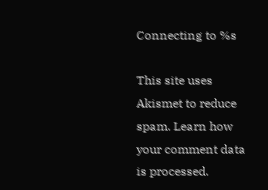Connecting to %s

This site uses Akismet to reduce spam. Learn how your comment data is processed.